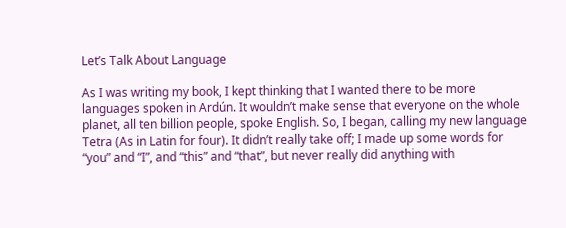Let’s Talk About Language

As I was writing my book, I kept thinking that I wanted there to be more languages spoken in Ardún. It wouldn’t make sense that everyone on the whole planet, all ten billion people, spoke English. So, I began, calling my new language Tetra (As in Latin for four). It didn’t really take off; I made up some words for “you” and “I”, and “this” and “that”, but never really did anything with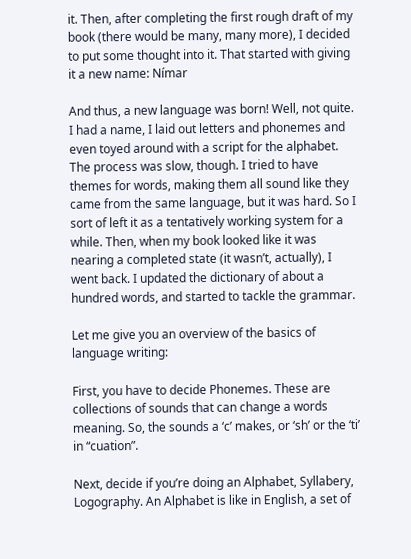it. Then, after completing the first rough draft of my book (there would be many, many more), I decided to put some thought into it. That started with giving it a new name: Nímar

And thus, a new language was born! Well, not quite. I had a name, I laid out letters and phonemes and even toyed around with a script for the alphabet. The process was slow, though. I tried to have themes for words, making them all sound like they came from the same language, but it was hard. So I sort of left it as a tentatively working system for a while. Then, when my book looked like it was nearing a completed state (it wasn’t, actually), I went back. I updated the dictionary of about a hundred words, and started to tackle the grammar.

Let me give you an overview of the basics of language writing:

First, you have to decide Phonemes. These are collections of sounds that can change a words meaning. So, the sounds a ‘c’ makes, or ‘sh’ or the ‘ti’ in “cuation”.

Next, decide if you’re doing an Alphabet, Syllabery, Logography. An Alphabet is like in English, a set of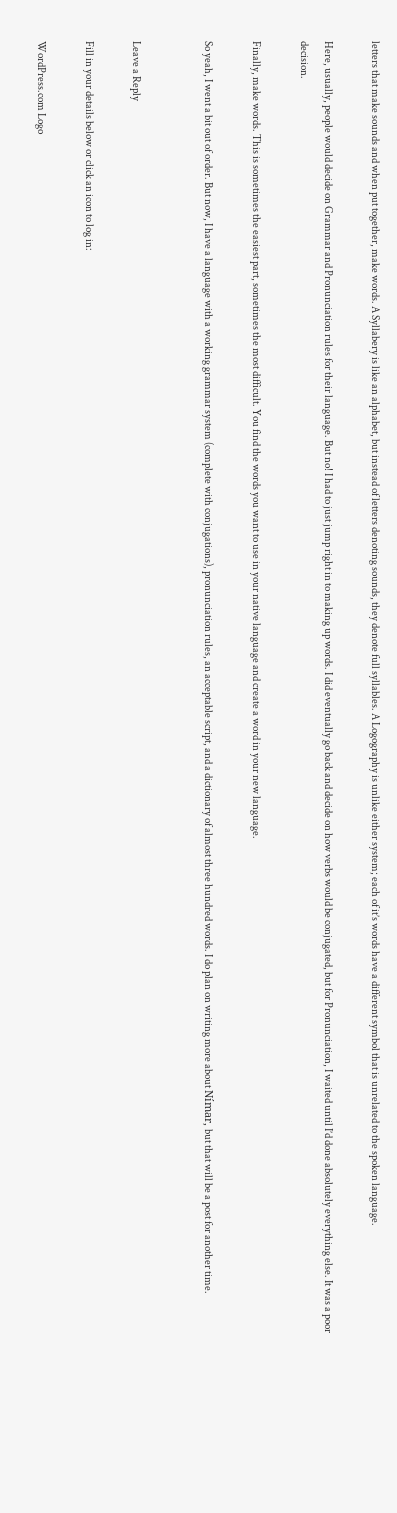letters that make sounds and when put together, make words. A Syllabery is like an alphabet, but instead of letters denoting sounds, they denote full syllables. A Logography is unlike either system; each of it’s words have a different symbol that is unrelated to the spoken language.

Here, usually, people would decide on Grammar and Pronunciation rules for their language. But no! I had to just jump right in to making up words. I did eventually go back and decide on how verbs would be conjugated, but for Pronunciation, I waited until I’d done absolutely everything else. It was a poor decision.

Finally, make words. This is sometimes the easiest part, sometimes the most difficult. You find the words you want to use in your native language and create a word in your new language.

So yeah, I went a bit out of order. But now, I have a language with a working grammar system (complete with conjugations), pronunciation rules, an acceptable script, and a dictionary of almost three hundred words. I do plan on writing more about Nímar, but that will be a post for another time.


Leave a Reply

Fill in your details below or click an icon to log in:

WordPress.com Logo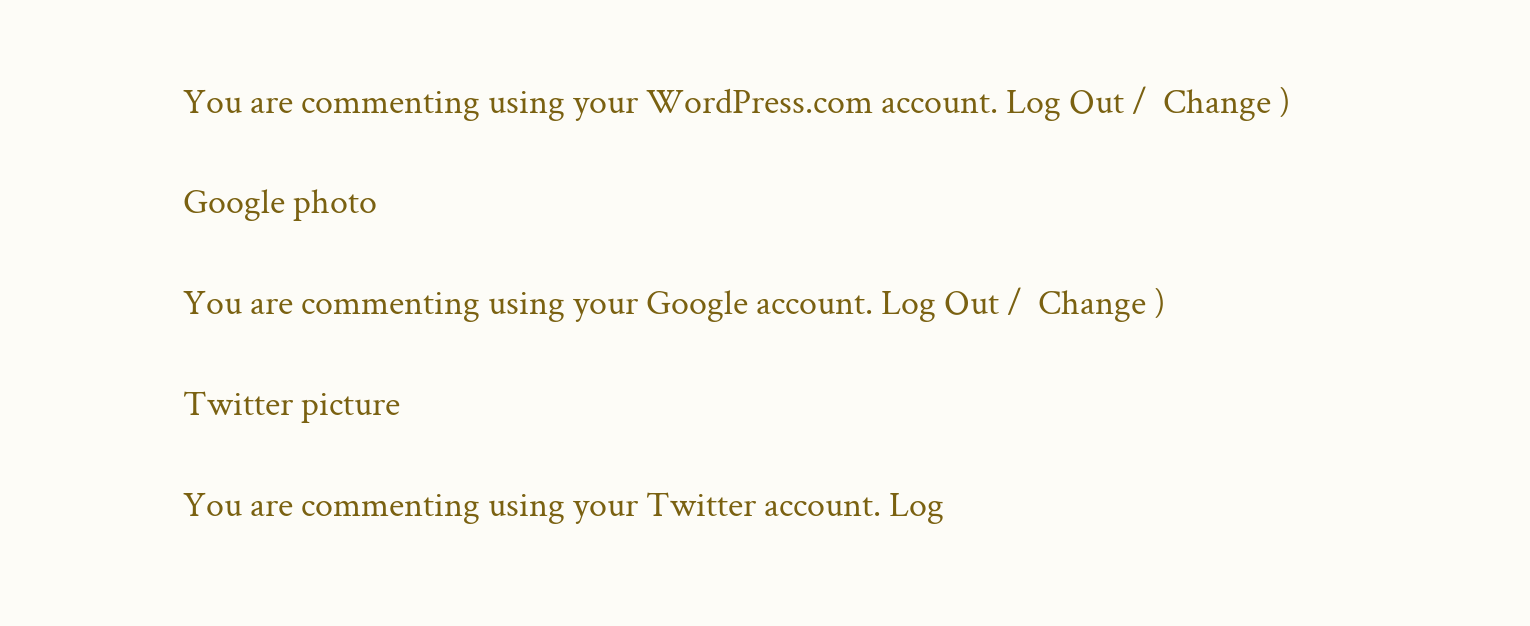You are commenting using your WordPress.com account. Log Out /  Change )

Google photo

You are commenting using your Google account. Log Out /  Change )

Twitter picture

You are commenting using your Twitter account. Log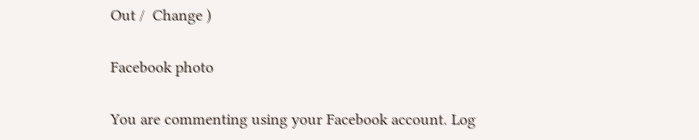Out /  Change )

Facebook photo

You are commenting using your Facebook account. Log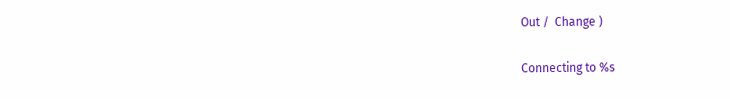Out /  Change )

Connecting to %s